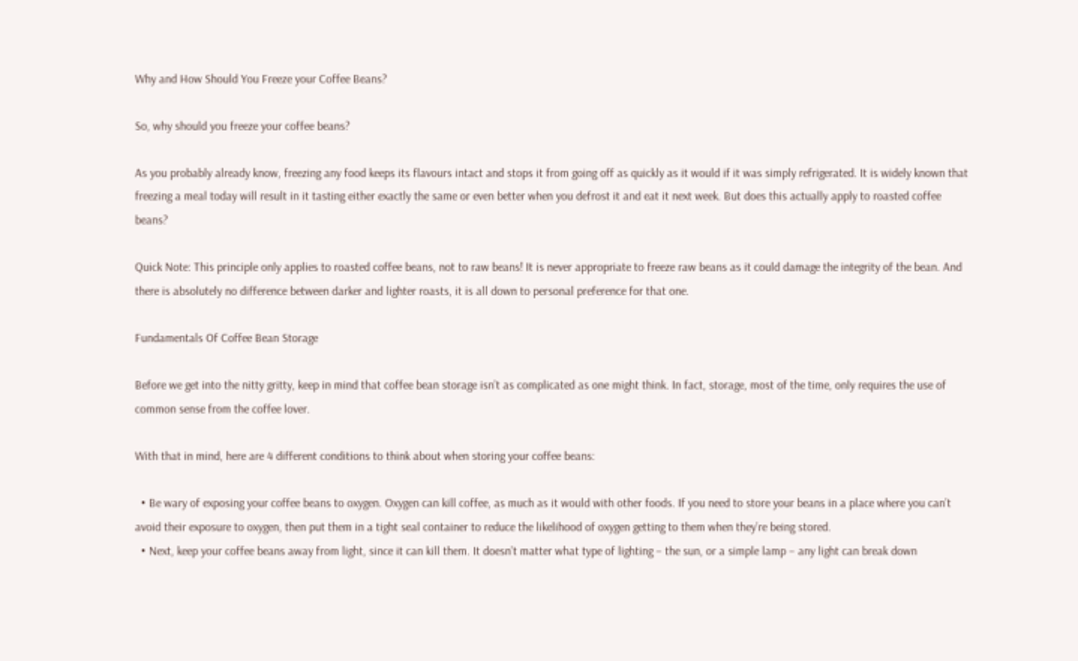Why and How Should You Freeze your Coffee Beans?

So, why should you freeze your coffee beans?

As you probably already know, freezing any food keeps its flavours intact and stops it from going off as quickly as it would if it was simply refrigerated. It is widely known that freezing a meal today will result in it tasting either exactly the same or even better when you defrost it and eat it next week. But does this actually apply to roasted coffee beans?

Quick Note: This principle only applies to roasted coffee beans, not to raw beans! It is never appropriate to freeze raw beans as it could damage the integrity of the bean. And there is absolutely no difference between darker and lighter roasts, it is all down to personal preference for that one.

Fundamentals Of Coffee Bean Storage

Before we get into the nitty gritty, keep in mind that coffee bean storage isn’t as complicated as one might think. In fact, storage, most of the time, only requires the use of common sense from the coffee lover.

With that in mind, here are 4 different conditions to think about when storing your coffee beans:

  • Be wary of exposing your coffee beans to oxygen. Oxygen can kill coffee, as much as it would with other foods. If you need to store your beans in a place where you can’t avoid their exposure to oxygen, then put them in a tight seal container to reduce the likelihood of oxygen getting to them when they’re being stored.
  • Next, keep your coffee beans away from light, since it can kill them. It doesn’t matter what type of lighting – the sun, or a simple lamp – any light can break down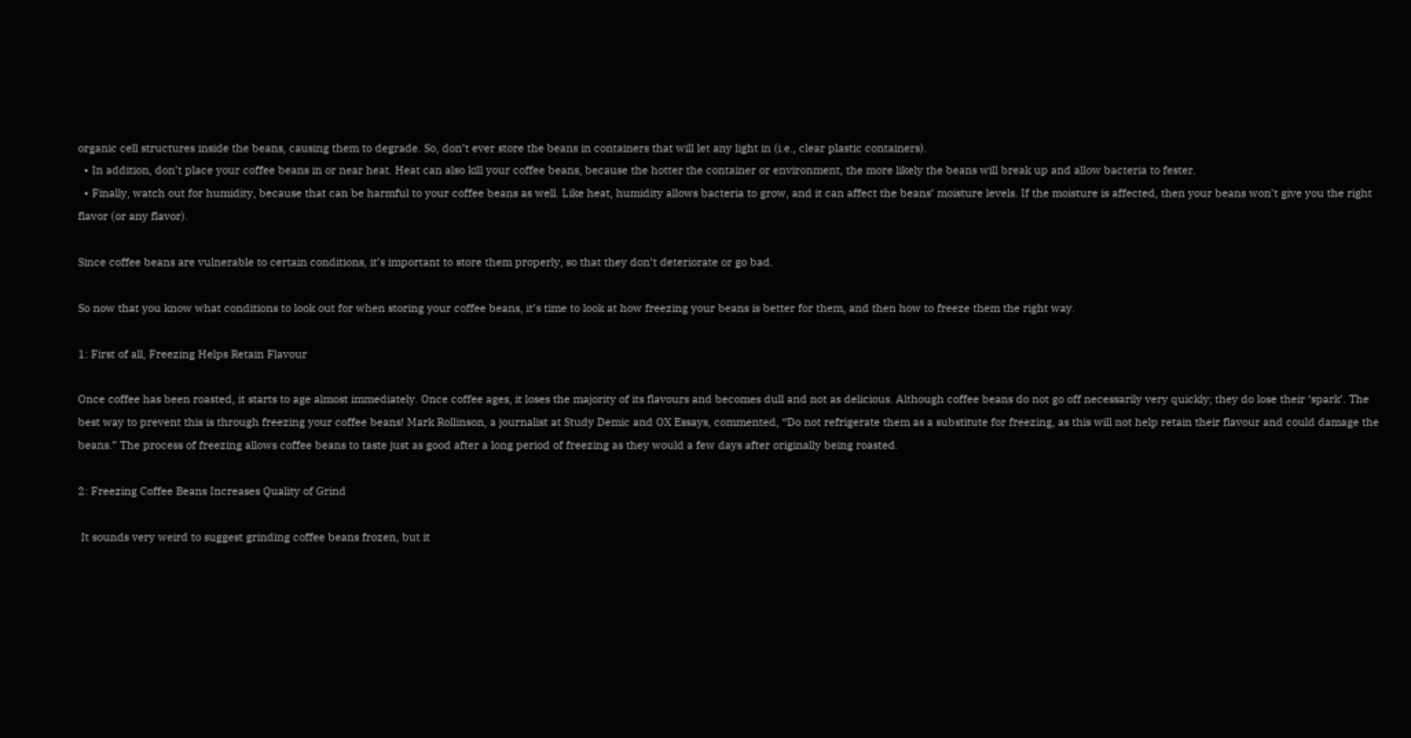organic cell structures inside the beans, causing them to degrade. So, don’t ever store the beans in containers that will let any light in (i.e., clear plastic containers).
  • In addition, don’t place your coffee beans in or near heat. Heat can also kill your coffee beans, because the hotter the container or environment, the more likely the beans will break up and allow bacteria to fester.
  • Finally, watch out for humidity, because that can be harmful to your coffee beans as well. Like heat, humidity allows bacteria to grow, and it can affect the beans’ moisture levels. If the moisture is affected, then your beans won’t give you the right flavor (or any flavor).

Since coffee beans are vulnerable to certain conditions, it’s important to store them properly, so that they don’t deteriorate or go bad.

So now that you know what conditions to look out for when storing your coffee beans, it’s time to look at how freezing your beans is better for them, and then how to freeze them the right way.

1: First of all, Freezing Helps Retain Flavour

Once coffee has been roasted, it starts to age almost immediately. Once coffee ages, it loses the majority of its flavours and becomes dull and not as delicious. Although coffee beans do not go off necessarily very quickly; they do lose their ‘spark’. The best way to prevent this is through freezing your coffee beans! Mark Rollinson, a journalist at Study Demic and OX Essays, commented, “Do not refrigerate them as a substitute for freezing, as this will not help retain their flavour and could damage the beans.” The process of freezing allows coffee beans to taste just as good after a long period of freezing as they would a few days after originally being roasted.

2: Freezing Coffee Beans Increases Quality of Grind

 It sounds very weird to suggest grinding coffee beans frozen, but it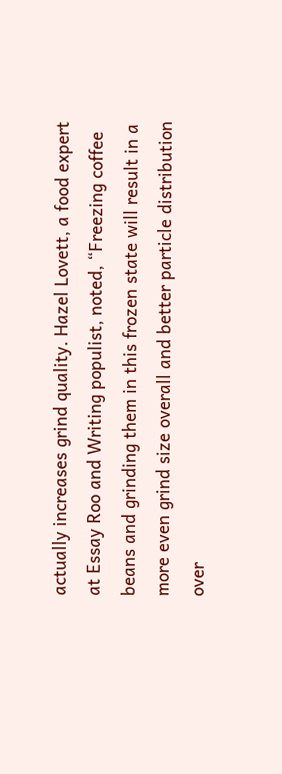actually increases grind quality. Hazel Lovett, a food expert at Essay Roo and Writing populist, noted, “Freezing coffee beans and grinding them in this frozen state will result in a more even grind size overall and better particle distribution over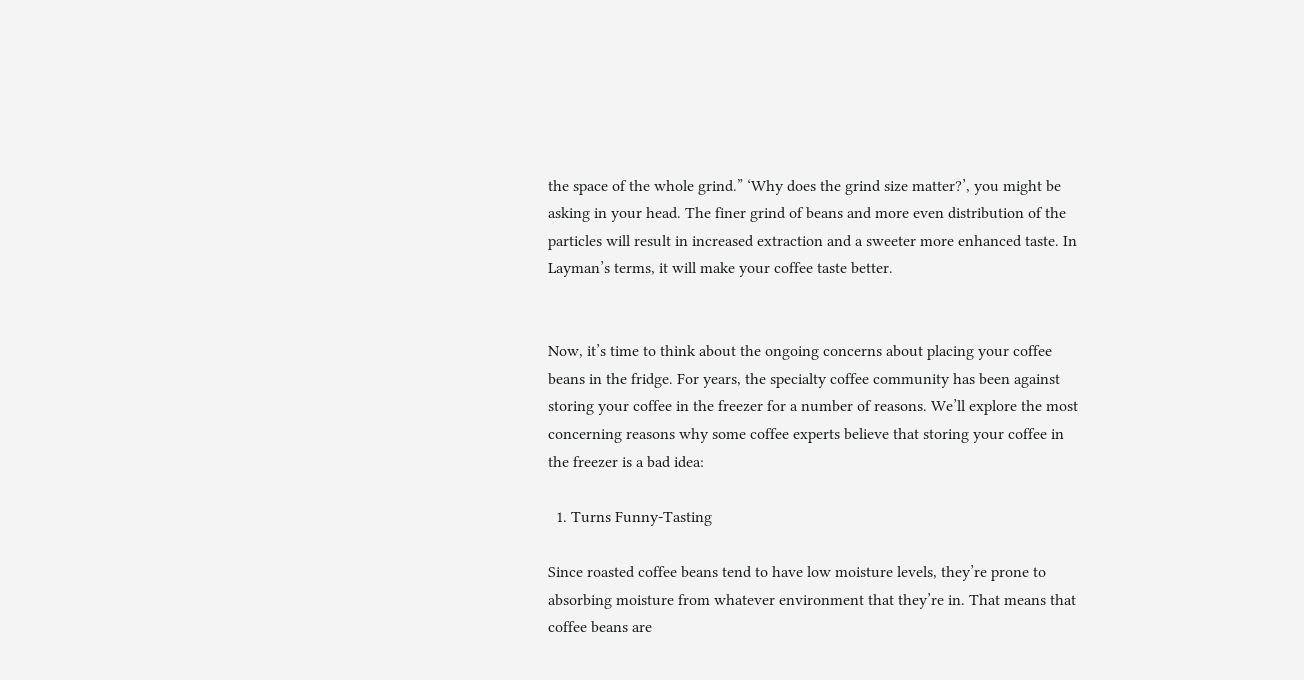the space of the whole grind.” ‘Why does the grind size matter?’, you might be asking in your head. The finer grind of beans and more even distribution of the particles will result in increased extraction and a sweeter more enhanced taste. In Layman’s terms, it will make your coffee taste better.


Now, it’s time to think about the ongoing concerns about placing your coffee beans in the fridge. For years, the specialty coffee community has been against storing your coffee in the freezer for a number of reasons. We’ll explore the most concerning reasons why some coffee experts believe that storing your coffee in the freezer is a bad idea:

  1. Turns Funny-Tasting

Since roasted coffee beans tend to have low moisture levels, they’re prone to absorbing moisture from whatever environment that they’re in. That means that coffee beans are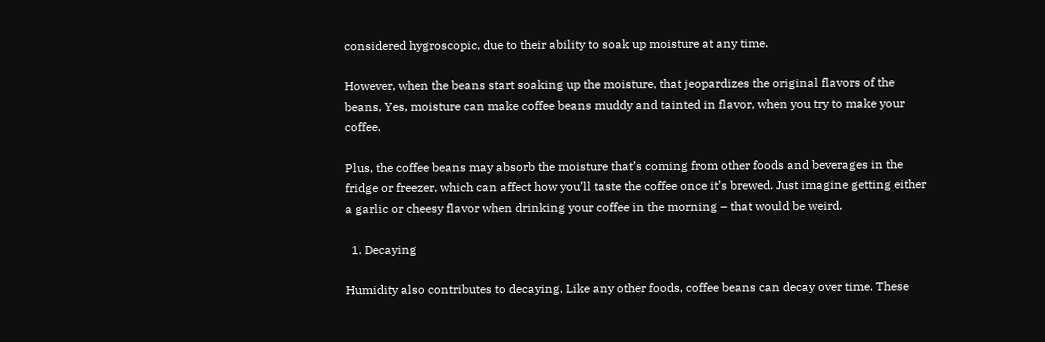considered hygroscopic, due to their ability to soak up moisture at any time.

However, when the beans start soaking up the moisture, that jeopardizes the original flavors of the beans, Yes, moisture can make coffee beans muddy and tainted in flavor, when you try to make your coffee.

Plus, the coffee beans may absorb the moisture that’s coming from other foods and beverages in the fridge or freezer, which can affect how you’ll taste the coffee once it’s brewed. Just imagine getting either a garlic or cheesy flavor when drinking your coffee in the morning – that would be weird.

  1. Decaying

Humidity also contributes to decaying. Like any other foods, coffee beans can decay over time. These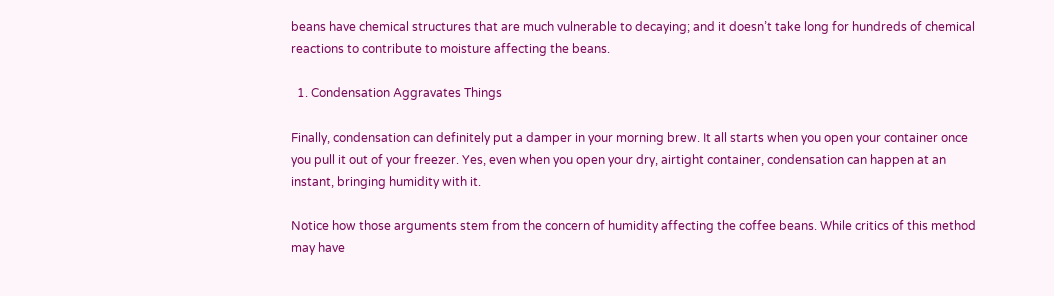beans have chemical structures that are much vulnerable to decaying; and it doesn’t take long for hundreds of chemical reactions to contribute to moisture affecting the beans.

  1. Condensation Aggravates Things

Finally, condensation can definitely put a damper in your morning brew. It all starts when you open your container once you pull it out of your freezer. Yes, even when you open your dry, airtight container, condensation can happen at an instant, bringing humidity with it.

Notice how those arguments stem from the concern of humidity affecting the coffee beans. While critics of this method may have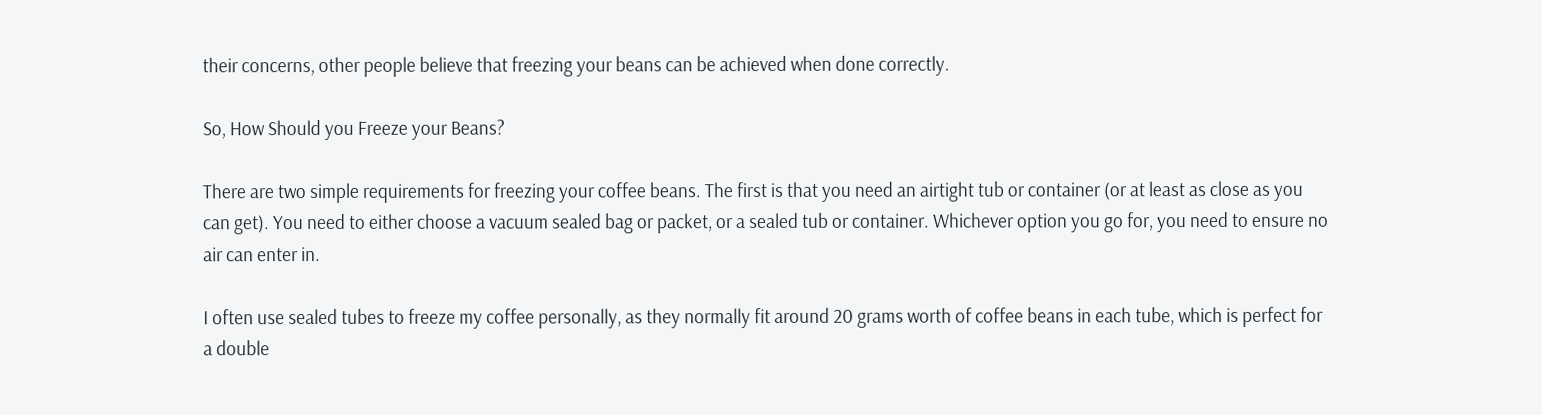their concerns, other people believe that freezing your beans can be achieved when done correctly.

So, How Should you Freeze your Beans?

There are two simple requirements for freezing your coffee beans. The first is that you need an airtight tub or container (or at least as close as you can get). You need to either choose a vacuum sealed bag or packet, or a sealed tub or container. Whichever option you go for, you need to ensure no air can enter in.

I often use sealed tubes to freeze my coffee personally, as they normally fit around 20 grams worth of coffee beans in each tube, which is perfect for a double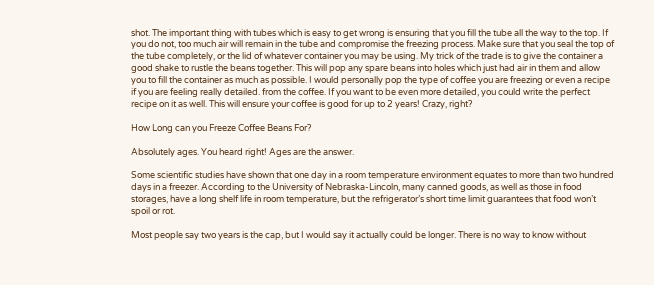shot. The important thing with tubes which is easy to get wrong is ensuring that you fill the tube all the way to the top. If you do not, too much air will remain in the tube and compromise the freezing process. Make sure that you seal the top of the tube completely, or the lid of whatever container you may be using. My trick of the trade is to give the container a good shake to rustle the beans together. This will pop any spare beans into holes which just had air in them and allow you to fill the container as much as possible. I would personally pop the type of coffee you are freezing or even a recipe if you are feeling really detailed. from the coffee. If you want to be even more detailed, you could write the perfect recipe on it as well. This will ensure your coffee is good for up to 2 years! Crazy, right?

How Long can you Freeze Coffee Beans For?

Absolutely ages. You heard right! Ages are the answer.

Some scientific studies have shown that one day in a room temperature environment equates to more than two hundred days in a freezer. According to the University of Nebraska-Lincoln, many canned goods, as well as those in food storages, have a long shelf life in room temperature, but the refrigerator’s short time limit guarantees that food won’t spoil or rot.

Most people say two years is the cap, but I would say it actually could be longer. There is no way to know without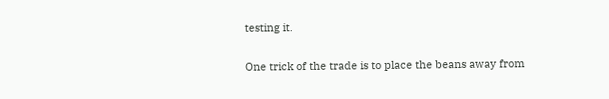testing it.

One trick of the trade is to place the beans away from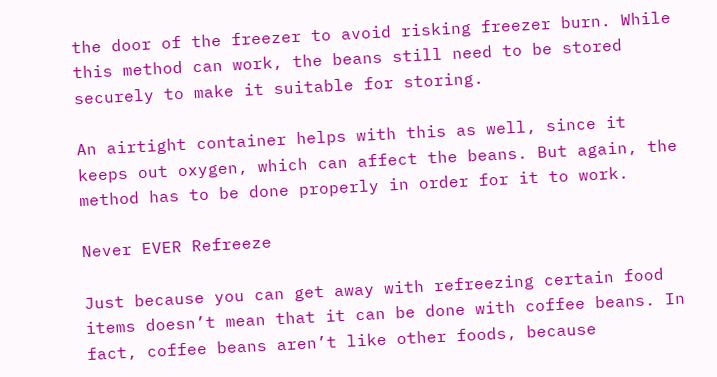the door of the freezer to avoid risking freezer burn. While this method can work, the beans still need to be stored securely to make it suitable for storing.

An airtight container helps with this as well, since it keeps out oxygen, which can affect the beans. But again, the method has to be done properly in order for it to work.

Never EVER Refreeze

Just because you can get away with refreezing certain food items doesn’t mean that it can be done with coffee beans. In fact, coffee beans aren’t like other foods, because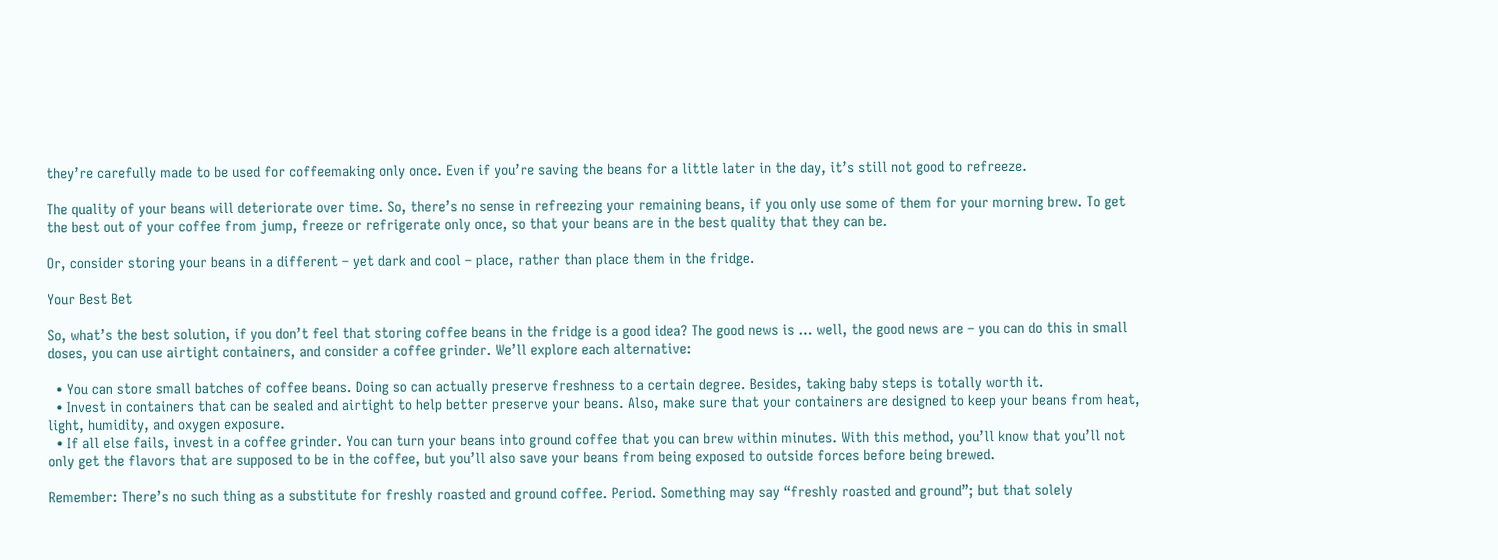they’re carefully made to be used for coffeemaking only once. Even if you’re saving the beans for a little later in the day, it’s still not good to refreeze.

The quality of your beans will deteriorate over time. So, there’s no sense in refreezing your remaining beans, if you only use some of them for your morning brew. To get the best out of your coffee from jump, freeze or refrigerate only once, so that your beans are in the best quality that they can be.

Or, consider storing your beans in a different – yet dark and cool – place, rather than place them in the fridge.

Your Best Bet

So, what’s the best solution, if you don’t feel that storing coffee beans in the fridge is a good idea? The good news is … well, the good news are – you can do this in small doses, you can use airtight containers, and consider a coffee grinder. We’ll explore each alternative:

  • You can store small batches of coffee beans. Doing so can actually preserve freshness to a certain degree. Besides, taking baby steps is totally worth it.
  • Invest in containers that can be sealed and airtight to help better preserve your beans. Also, make sure that your containers are designed to keep your beans from heat, light, humidity, and oxygen exposure.
  • If all else fails, invest in a coffee grinder. You can turn your beans into ground coffee that you can brew within minutes. With this method, you’ll know that you’ll not only get the flavors that are supposed to be in the coffee, but you’ll also save your beans from being exposed to outside forces before being brewed.

Remember: There’s no such thing as a substitute for freshly roasted and ground coffee. Period. Something may say “freshly roasted and ground”; but that solely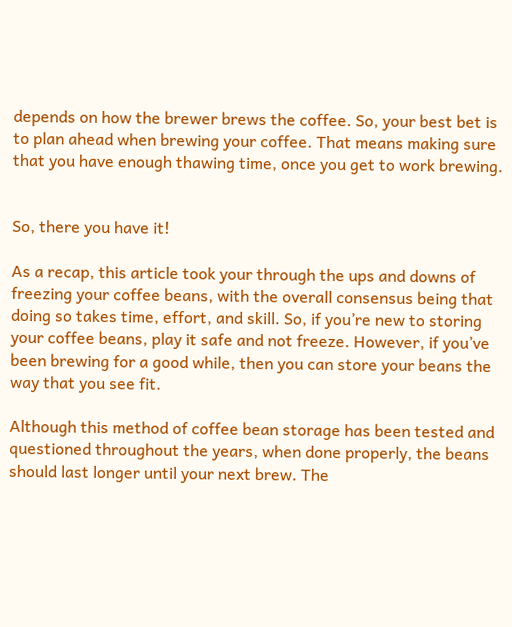depends on how the brewer brews the coffee. So, your best bet is to plan ahead when brewing your coffee. That means making sure that you have enough thawing time, once you get to work brewing.


So, there you have it!

As a recap, this article took your through the ups and downs of freezing your coffee beans, with the overall consensus being that doing so takes time, effort, and skill. So, if you’re new to storing your coffee beans, play it safe and not freeze. However, if you’ve been brewing for a good while, then you can store your beans the way that you see fit.

Although this method of coffee bean storage has been tested and questioned throughout the years, when done properly, the beans should last longer until your next brew. The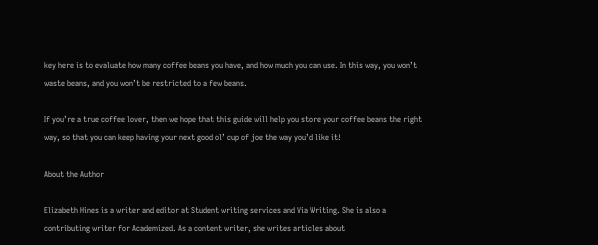key here is to evaluate how many coffee beans you have, and how much you can use. In this way, you won’t waste beans, and you won’t be restricted to a few beans.

If you’re a true coffee lover, then we hope that this guide will help you store your coffee beans the right way, so that you can keep having your next good ol’ cup of joe the way you’d like it!

About the Author

Elizabeth Hines is a writer and editor at Student writing services and Via Writing. She is also a contributing writer for Academized. As a content writer, she writes articles about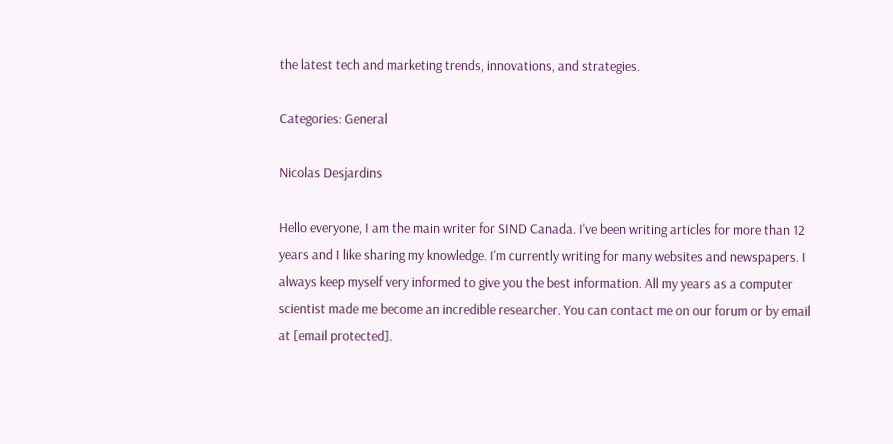the latest tech and marketing trends, innovations, and strategies.

Categories: General

Nicolas Desjardins

Hello everyone, I am the main writer for SIND Canada. I've been writing articles for more than 12 years and I like sharing my knowledge. I'm currently writing for many websites and newspapers. I always keep myself very informed to give you the best information. All my years as a computer scientist made me become an incredible researcher. You can contact me on our forum or by email at [email protected].